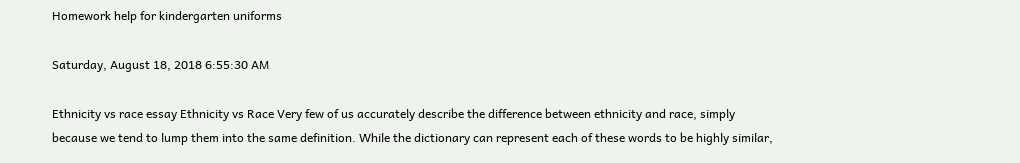Homework help for kindergarten uniforms

Saturday, August 18, 2018 6:55:30 AM

Ethnicity vs race essay Ethnicity vs Race Very few of us accurately describe the difference between ethnicity and race, simply because we tend to lump them into the same definition. While the dictionary can represent each of these words to be highly similar,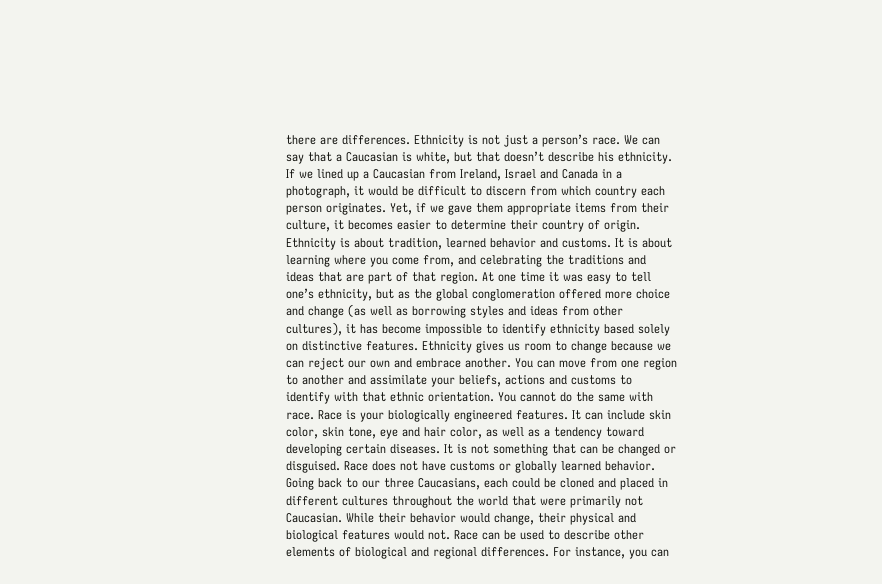there are differences. Ethnicity is not just a person’s race. We can say that a Caucasian is white, but that doesn’t describe his ethnicity. If we lined up a Caucasian from Ireland, Israel and Canada in a photograph, it would be difficult to discern from which country each person originates. Yet, if we gave them appropriate items from their culture, it becomes easier to determine their country of origin. Ethnicity is about tradition, learned behavior and customs. It is about learning where you come from, and celebrating the traditions and ideas that are part of that region. At one time it was easy to tell one’s ethnicity, but as the global conglomeration offered more choice and change (as well as borrowing styles and ideas from other cultures), it has become impossible to identify ethnicity based solely on distinctive features. Ethnicity gives us room to change because we can reject our own and embrace another. You can move from one region to another and assimilate your beliefs, actions and customs to identify with that ethnic orientation. You cannot do the same with race. Race is your biologically engineered features. It can include skin color, skin tone, eye and hair color, as well as a tendency toward developing certain diseases. It is not something that can be changed or disguised. Race does not have customs or globally learned behavior. Going back to our three Caucasians, each could be cloned and placed in different cultures throughout the world that were primarily not Caucasian. While their behavior would change, their physical and biological features would not. Race can be used to describe other elements of biological and regional differences. For instance, you can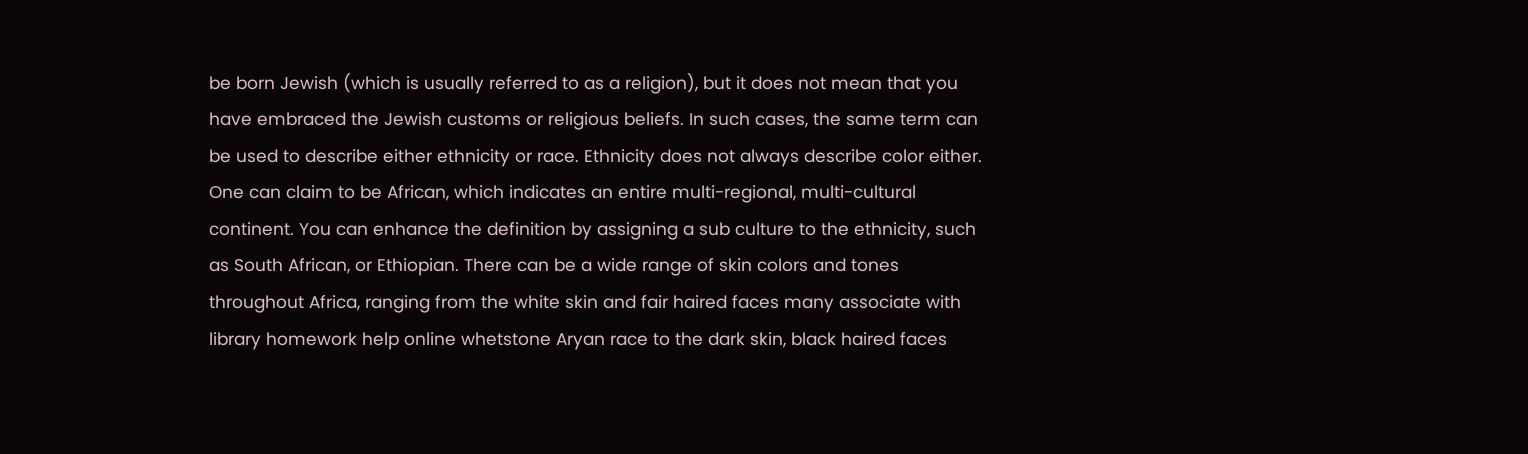be born Jewish (which is usually referred to as a religion), but it does not mean that you have embraced the Jewish customs or religious beliefs. In such cases, the same term can be used to describe either ethnicity or race. Ethnicity does not always describe color either. One can claim to be African, which indicates an entire multi-regional, multi-cultural continent. You can enhance the definition by assigning a sub culture to the ethnicity, such as South African, or Ethiopian. There can be a wide range of skin colors and tones throughout Africa, ranging from the white skin and fair haired faces many associate with library homework help online whetstone Aryan race to the dark skin, black haired faces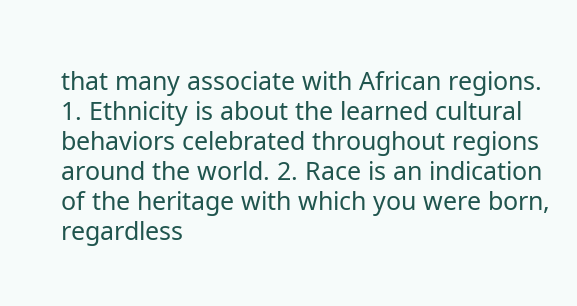that many associate with African regions. 1. Ethnicity is about the learned cultural behaviors celebrated throughout regions around the world. 2. Race is an indication of the heritage with which you were born, regardless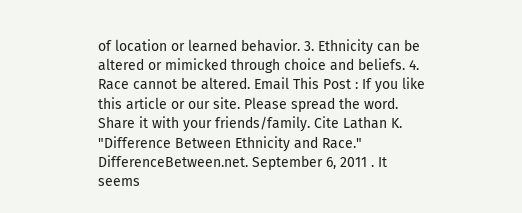of location or learned behavior. 3. Ethnicity can be altered or mimicked through choice and beliefs. 4. Race cannot be altered. Email This Post : If you like this article or our site. Please spread the word. Share it with your friends/family. Cite Lathan K. "Difference Between Ethnicity and Race." DifferenceBetween.net. September 6, 2011 . It seems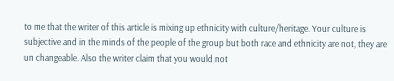to me that the writer of this article is mixing up ethnicity with culture/heritage. Your culture is subjective and in the minds of the people of the group but both race and ethnicity are not, they are un changeable. Also the writer claim that you would not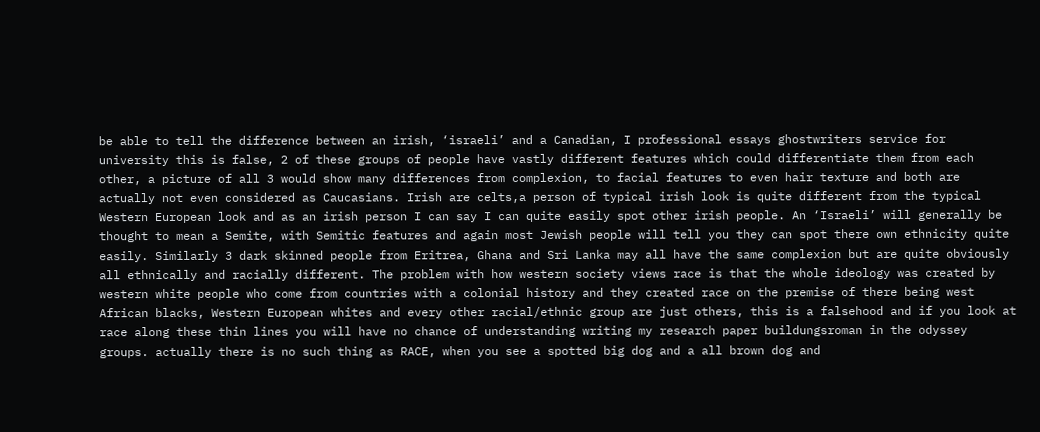be able to tell the difference between an irish, ‘israeli’ and a Canadian, I professional essays ghostwriters service for university this is false, 2 of these groups of people have vastly different features which could differentiate them from each other, a picture of all 3 would show many differences from complexion, to facial features to even hair texture and both are actually not even considered as Caucasians. Irish are celts,a person of typical irish look is quite different from the typical Western European look and as an irish person I can say I can quite easily spot other irish people. An ‘Israeli’ will generally be thought to mean a Semite, with Semitic features and again most Jewish people will tell you they can spot there own ethnicity quite easily. Similarly 3 dark skinned people from Eritrea, Ghana and Sri Lanka may all have the same complexion but are quite obviously all ethnically and racially different. The problem with how western society views race is that the whole ideology was created by western white people who come from countries with a colonial history and they created race on the premise of there being west African blacks, Western European whites and every other racial/ethnic group are just others, this is a falsehood and if you look at race along these thin lines you will have no chance of understanding writing my research paper buildungsroman in the odyssey groups. actually there is no such thing as RACE, when you see a spotted big dog and a all brown dog and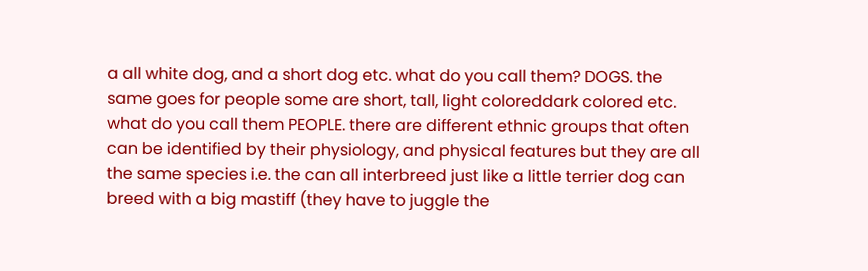a all white dog, and a short dog etc. what do you call them? DOGS. the same goes for people some are short, tall, light coloreddark colored etc. what do you call them PEOPLE. there are different ethnic groups that often can be identified by their physiology, and physical features but they are all the same species i.e. the can all interbreed just like a little terrier dog can breed with a big mastiff (they have to juggle the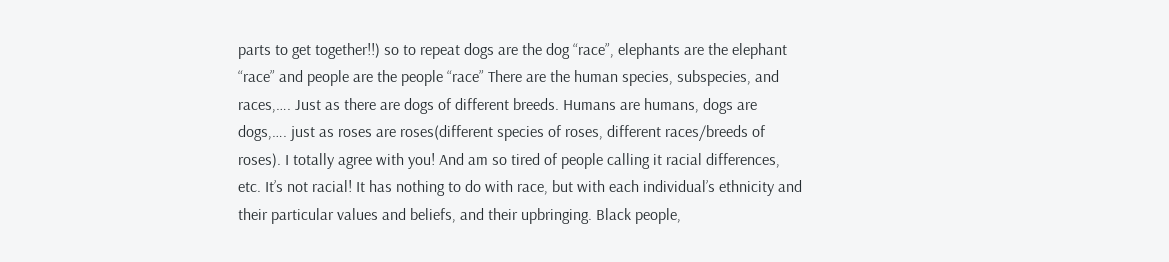parts to get together!!) so to repeat dogs are the dog “race”, elephants are the elephant “race” and people are the people “race” There are the human species, subspecies, and races,…. Just as there are dogs of different breeds. Humans are humans, dogs are dogs,…. just as roses are roses(different species of roses, different races/breeds of roses). I totally agree with you! And am so tired of people calling it racial differences, etc. It’s not racial! It has nothing to do with race, but with each individual’s ethnicity and their particular values and beliefs, and their upbringing. Black people,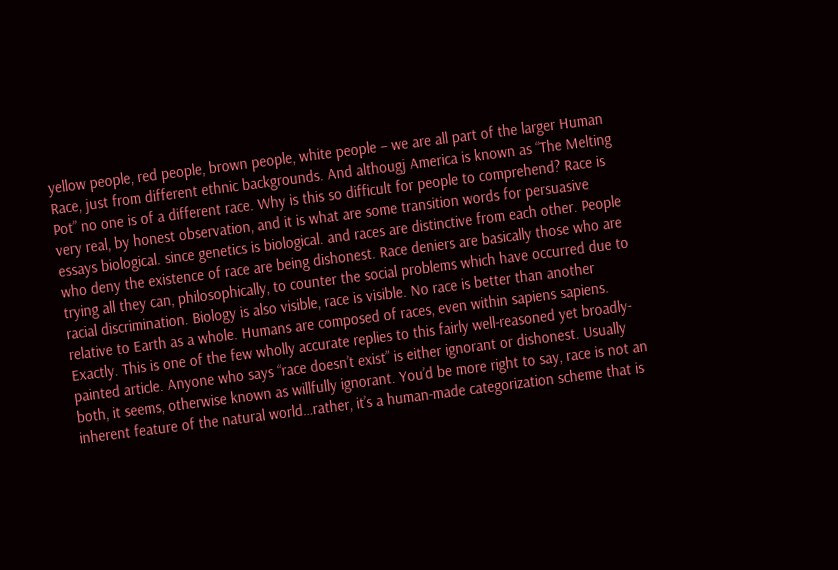yellow people, red people, brown people, white people – we are all part of the larger Human Race, just from different ethnic backgrounds. And althougj America is known as “The Melting Pot” no one is of a different race. Why is this so difficult for people to comprehend? Race is very real, by honest observation, and it is what are some transition words for persuasive essays biological. since genetics is biological. and races are distinctive from each other. People who deny the existence of race are being dishonest. Race deniers are basically those who are trying all they can, philosophically, to counter the social problems which have occurred due to racial discrimination. Biology is also visible, race is visible. No race is better than another relative to Earth as a whole. Humans are composed of races, even within sapiens sapiens. Exactly. This is one of the few wholly accurate replies to this fairly well-reasoned yet broadly-painted article. Anyone who says “race doesn’t exist” is either ignorant or dishonest. Usually both, it seems, otherwise known as willfully ignorant. You’d be more right to say, race is not an inherent feature of the natural world…rather, it’s a human-made categorization scheme that is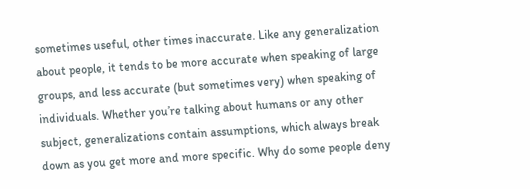sometimes useful, other times inaccurate. Like any generalization about people, it tends to be more accurate when speaking of large groups, and less accurate (but sometimes very) when speaking of individuals. Whether you’re talking about humans or any other subject, generalizations contain assumptions, which always break down as you get more and more specific. Why do some people deny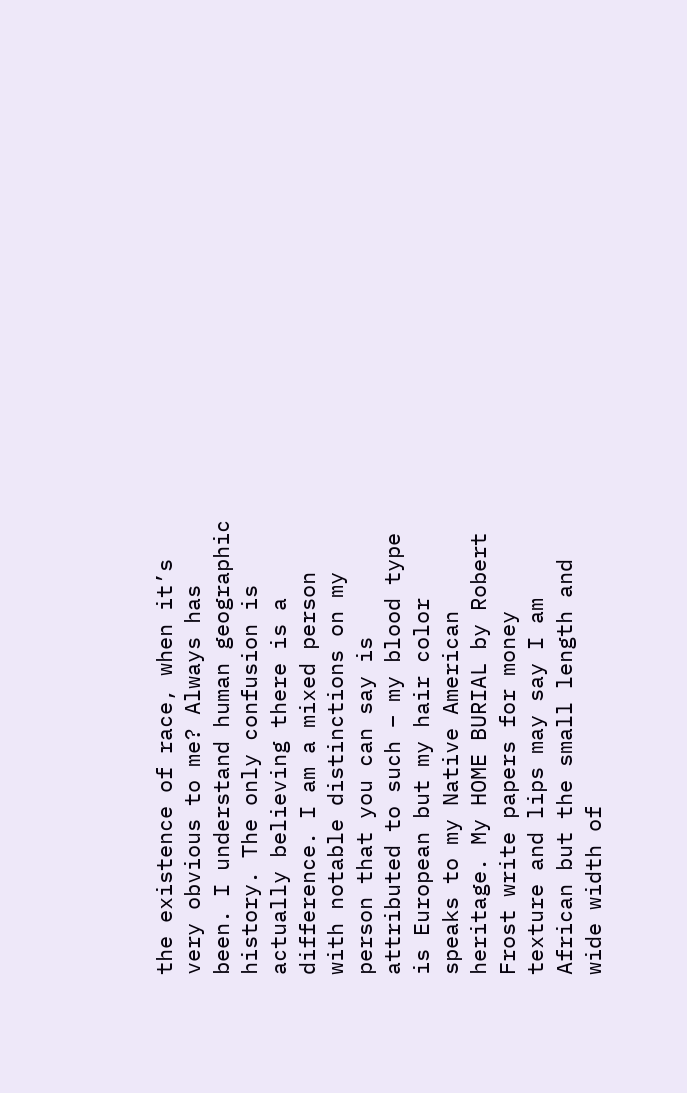the existence of race, when it’s very obvious to me? Always has been. I understand human geographic history. The only confusion is actually believing there is a difference. I am a mixed person with notable distinctions on my person that you can say is attributed to such – my blood type is European but my hair color speaks to my Native American heritage. My HOME BURIAL by Robert Frost write papers for money texture and lips may say I am African but the small length and wide width of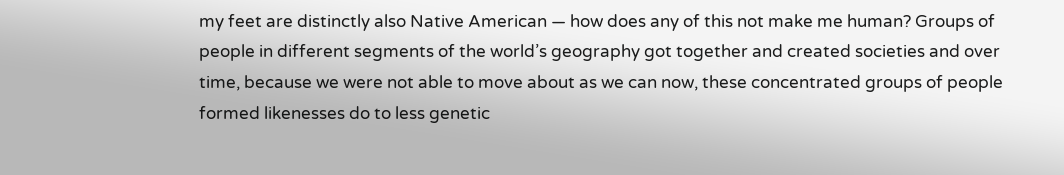my feet are distinctly also Native American — how does any of this not make me human? Groups of people in different segments of the world’s geography got together and created societies and over time, because we were not able to move about as we can now, these concentrated groups of people formed likenesses do to less genetic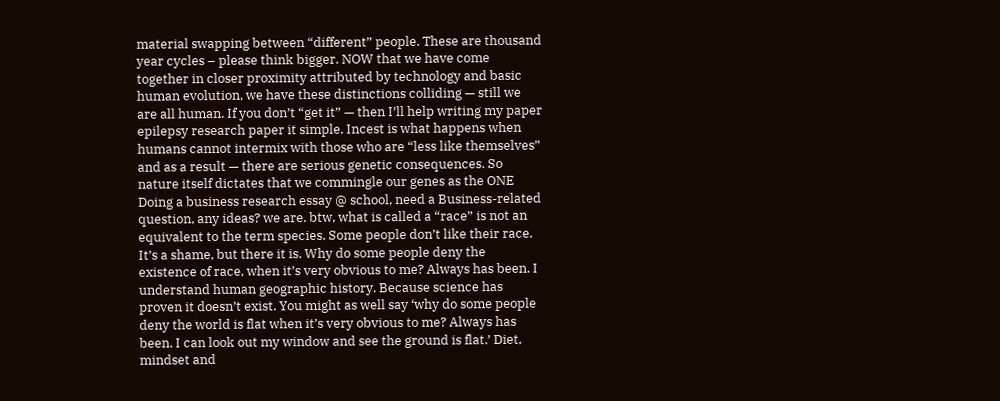material swapping between “different” people. These are thousand year cycles – please think bigger. NOW that we have come together in closer proximity attributed by technology and basic human evolution, we have these distinctions colliding — still we are all human. If you don’t “get it” — then I’ll help writing my paper epilepsy research paper it simple. Incest is what happens when humans cannot intermix with those who are “less like themselves” and as a result — there are serious genetic consequences. So nature itself dictates that we commingle our genes as the ONE Doing a business research essay @ school, need a Business-related question, any ideas? we are. btw, what is called a “race” is not an equivalent to the term species. Some people don’t like their race. It’s a shame, but there it is. Why do some people deny the existence of race, when it’s very obvious to me? Always has been. I understand human geographic history. Because science has proven it doesn’t exist. You might as well say ‘why do some people deny the world is flat when it’s very obvious to me? Always has been. I can look out my window and see the ground is flat.’ Diet, mindset and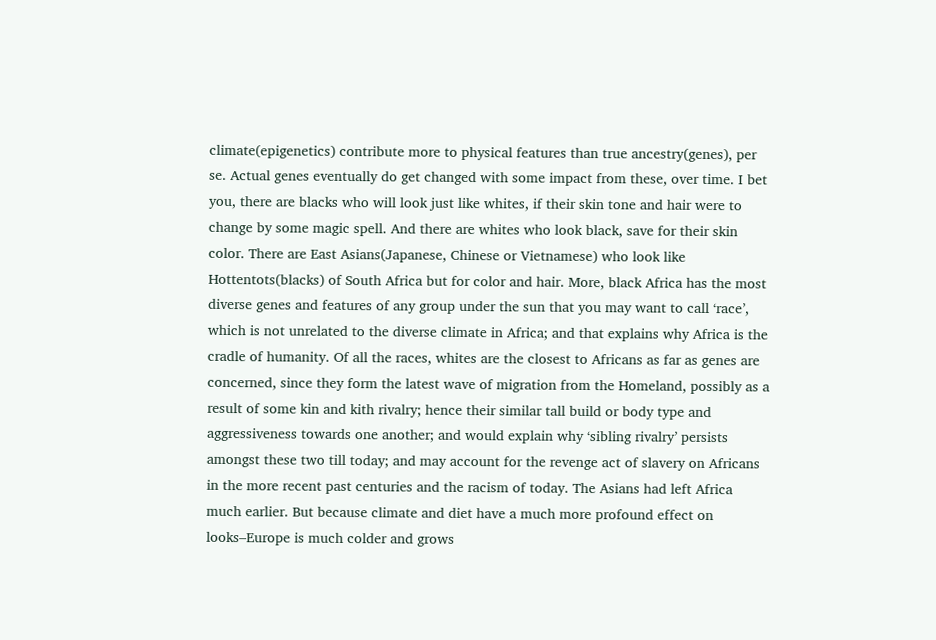climate(epigenetics) contribute more to physical features than true ancestry(genes), per se. Actual genes eventually do get changed with some impact from these, over time. I bet you, there are blacks who will look just like whites, if their skin tone and hair were to change by some magic spell. And there are whites who look black, save for their skin color. There are East Asians(Japanese, Chinese or Vietnamese) who look like Hottentots(blacks) of South Africa but for color and hair. More, black Africa has the most diverse genes and features of any group under the sun that you may want to call ‘race’, which is not unrelated to the diverse climate in Africa; and that explains why Africa is the cradle of humanity. Of all the races, whites are the closest to Africans as far as genes are concerned, since they form the latest wave of migration from the Homeland, possibly as a result of some kin and kith rivalry; hence their similar tall build or body type and aggressiveness towards one another; and would explain why ‘sibling rivalry’ persists amongst these two till today; and may account for the revenge act of slavery on Africans in the more recent past centuries and the racism of today. The Asians had left Africa much earlier. But because climate and diet have a much more profound effect on looks–Europe is much colder and grows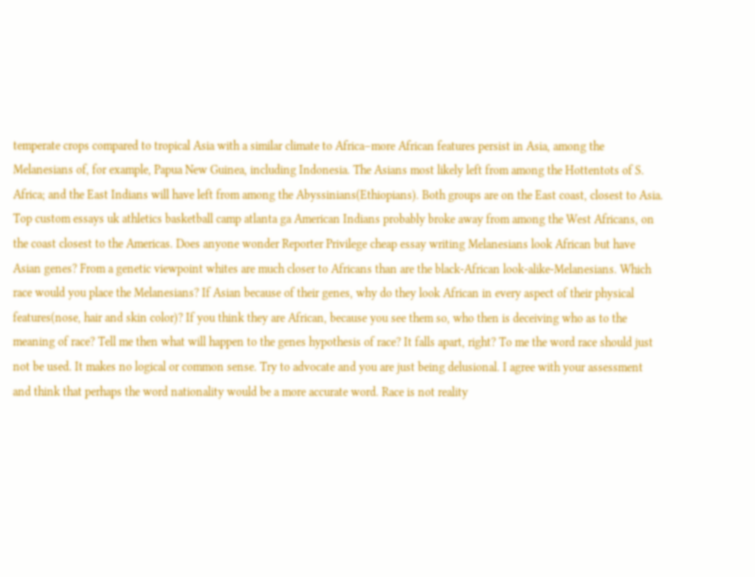temperate crops compared to tropical Asia with a similar climate to Africa–more African features persist in Asia, among the Melanesians of, for example, Papua New Guinea, including Indonesia. The Asians most likely left from among the Hottentots of S. Africa; and the East Indians will have left from among the Abyssinians(Ethiopians). Both groups are on the East coast, closest to Asia. Top custom essays uk athletics basketball camp atlanta ga American Indians probably broke away from among the West Africans, on the coast closest to the Americas. Does anyone wonder Reporter Privilege cheap essay writing Melanesians look African but have Asian genes? From a genetic viewpoint whites are much closer to Africans than are the black-African look-alike-Melanesians. Which race would you place the Melanesians? If Asian because of their genes, why do they look African in every aspect of their physical features(nose, hair and skin color)? If you think they are African, because you see them so, who then is deceiving who as to the meaning of race? Tell me then what will happen to the genes hypothesis of race? It falls apart, right? To me the word race should just not be used. It makes no logical or common sense. Try to advocate and you are just being delusional. I agree with your assessment and think that perhaps the word nationality would be a more accurate word. Race is not reality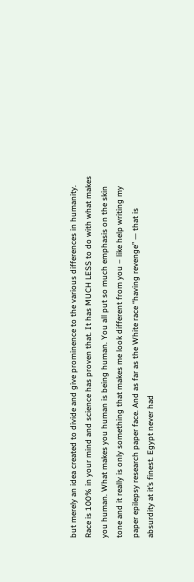but merely an idea created to divide and give prominence to the various differences in humanity. Race is 100% in your mind and science has proven that. It has MUCH LESS to do with what makes you human. What makes you human is being human. You all put so much emphasis on the skin tone and it really is only something that makes me look different from you – like help writing my paper epilepsy research paper face. And as far as the White race “having revenge” — that is absurdity at it’s finest. Egypt never had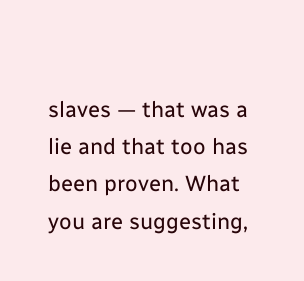slaves — that was a lie and that too has been proven. What you are suggesting,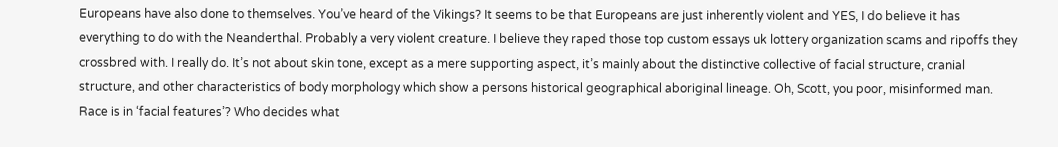Europeans have also done to themselves. You’ve heard of the Vikings? It seems to be that Europeans are just inherently violent and YES, I do believe it has everything to do with the Neanderthal. Probably a very violent creature. I believe they raped those top custom essays uk lottery organization scams and ripoffs they crossbred with. I really do. It’s not about skin tone, except as a mere supporting aspect, it’s mainly about the distinctive collective of facial structure, cranial structure, and other characteristics of body morphology which show a persons historical geographical aboriginal lineage. Oh, Scott, you poor, misinformed man. Race is in ‘facial features’? Who decides what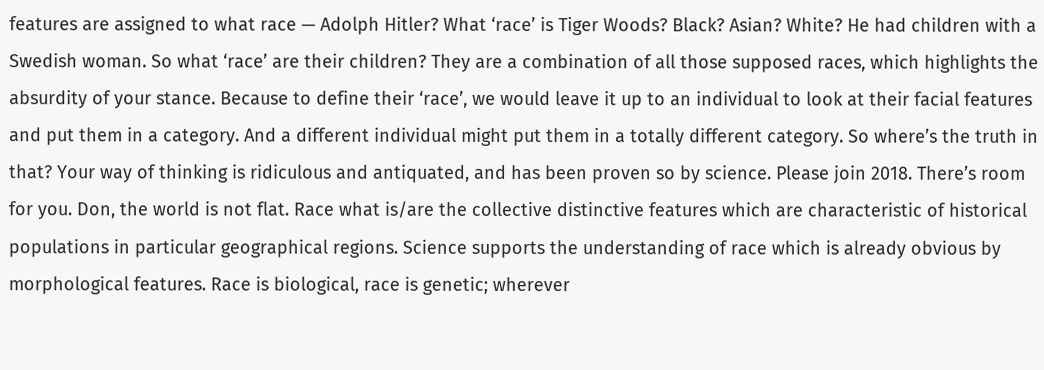features are assigned to what race — Adolph Hitler? What ‘race’ is Tiger Woods? Black? Asian? White? He had children with a Swedish woman. So what ‘race’ are their children? They are a combination of all those supposed races, which highlights the absurdity of your stance. Because to define their ‘race’, we would leave it up to an individual to look at their facial features and put them in a category. And a different individual might put them in a totally different category. So where’s the truth in that? Your way of thinking is ridiculous and antiquated, and has been proven so by science. Please join 2018. There’s room for you. Don, the world is not flat. Race what is/are the collective distinctive features which are characteristic of historical populations in particular geographical regions. Science supports the understanding of race which is already obvious by morphological features. Race is biological, race is genetic; wherever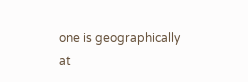one is geographically at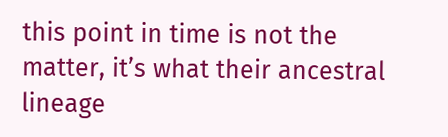this point in time is not the matter, it’s what their ancestral lineage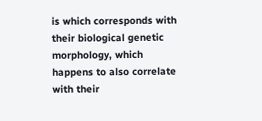is which corresponds with their biological genetic morphology, which happens to also correlate with their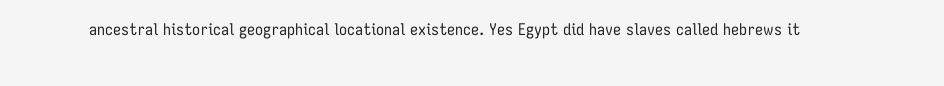ancestral historical geographical locational existence. Yes Egypt did have slaves called hebrews it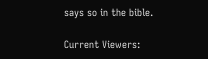says so in the bible.

Current Viewers: